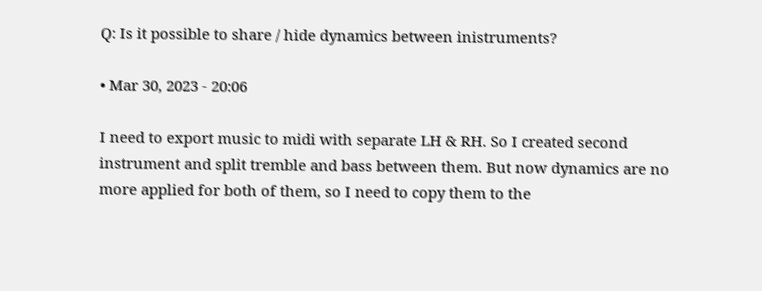Q: Is it possible to share / hide dynamics between inistruments?

• Mar 30, 2023 - 20:06

I need to export music to midi with separate LH & RH. So I created second instrument and split tremble and bass between them. But now dynamics are no more applied for both of them, so I need to copy them to the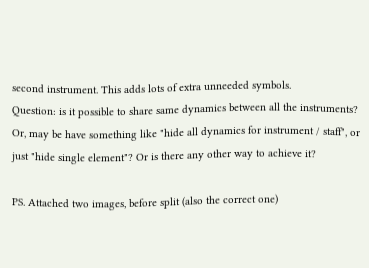second instrument. This adds lots of extra unneeded symbols.
Question: is it possible to share same dynamics between all the instruments? Or, may be have something like "hide all dynamics for instrument / staff", or just "hide single element"? Or is there any other way to achieve it?

PS. Attached two images, before split (also the correct one)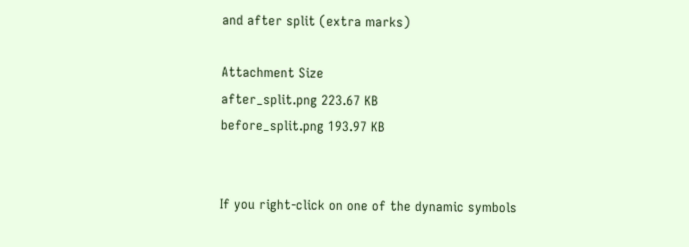and after split (extra marks)

Attachment Size
after_split.png 223.67 KB
before_split.png 193.97 KB


If you right-click on one of the dynamic symbols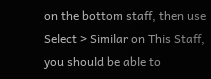on the bottom staff, then use Select > Similar on This Staff, you should be able to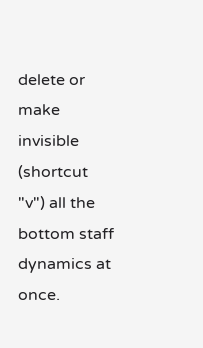delete or make invisible (shortcut "v") all the bottom staff dynamics at once.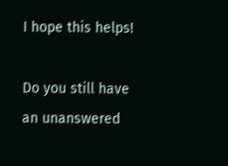I hope this helps!

Do you still have an unanswered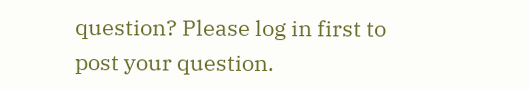question? Please log in first to post your question.